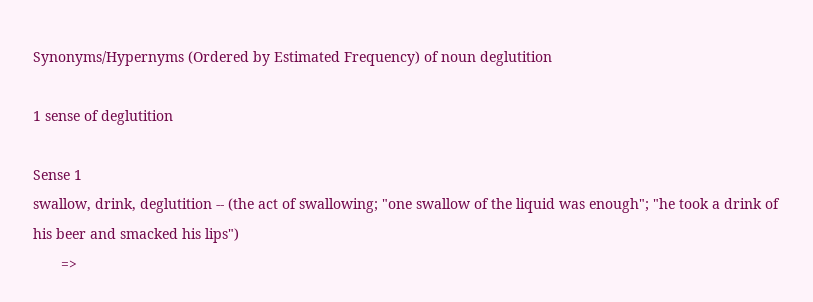Synonyms/Hypernyms (Ordered by Estimated Frequency) of noun deglutition

1 sense of deglutition

Sense 1
swallow, drink, deglutition -- (the act of swallowing; "one swallow of the liquid was enough"; "he took a drink of his beer and smacked his lips")
       =>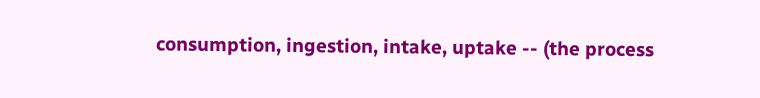consumption, ingestion, intake, uptake -- (the process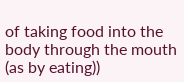of taking food into the body through the mouth (as by eating))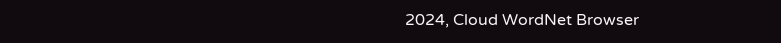2024, Cloud WordNet Browser